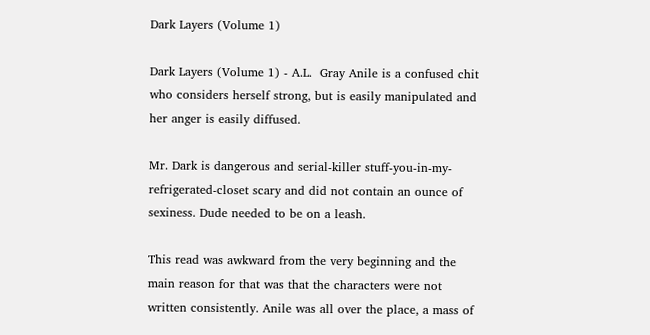Dark Layers (Volume 1)

Dark Layers (Volume 1) - A.L.  Gray Anile is a confused chit who considers herself strong, but is easily manipulated and her anger is easily diffused.

Mr. Dark is dangerous and serial-killer stuff-you-in-my-refrigerated-closet scary and did not contain an ounce of sexiness. Dude needed to be on a leash.

This read was awkward from the very beginning and the main reason for that was that the characters were not written consistently. Anile was all over the place, a mass of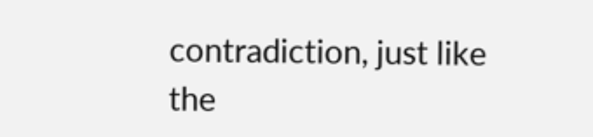contradiction, just like the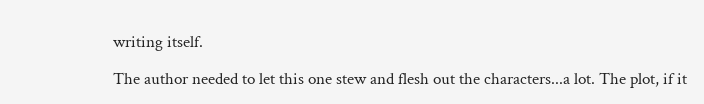writing itself.

The author needed to let this one stew and flesh out the characters...a lot. The plot, if it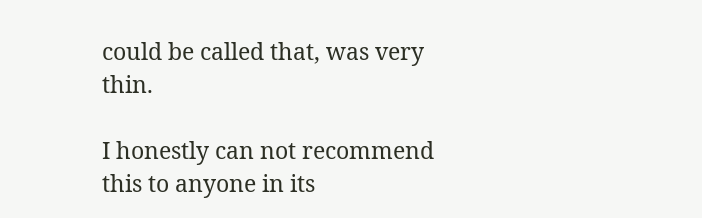could be called that, was very thin.

I honestly can not recommend this to anyone in its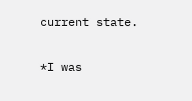current state.

*I was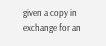given a copy in exchange for an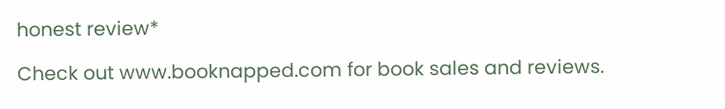honest review*

Check out www.booknapped.com for book sales and reviews.